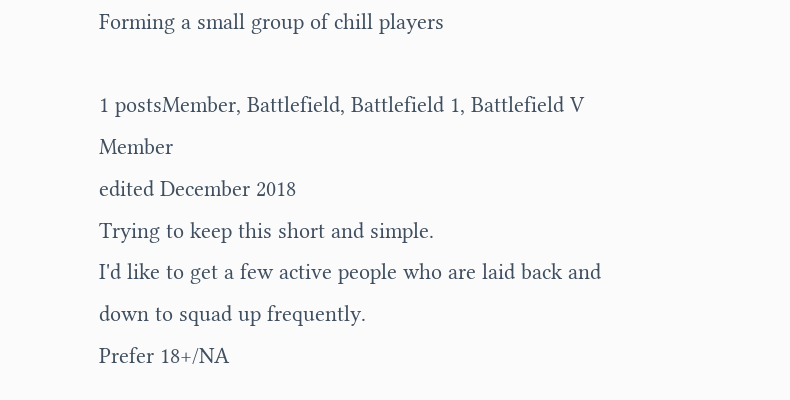Forming a small group of chill players

1 postsMember, Battlefield, Battlefield 1, Battlefield V Member
edited December 2018
Trying to keep this short and simple.
I'd like to get a few active people who are laid back and down to squad up frequently.
Prefer 18+/NA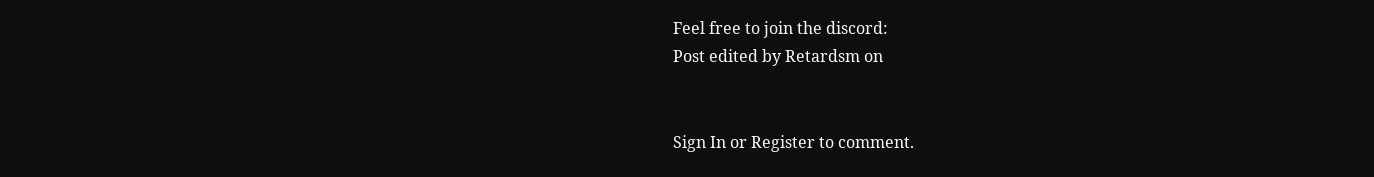Feel free to join the discord:
Post edited by Retardsm on


Sign In or Register to comment.